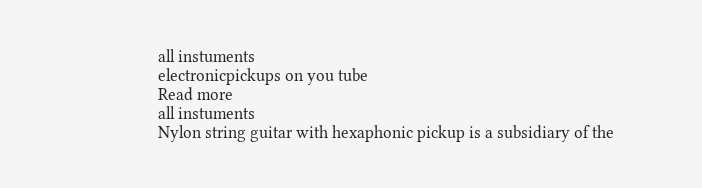all instuments
electronicpickups on you tube
Read more
all instuments
Nylon string guitar with hexaphonic pickup is a subsidiary of the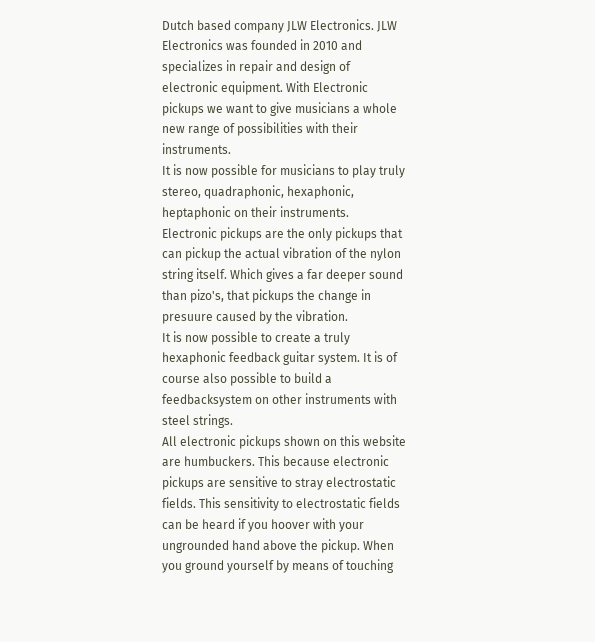Dutch based company JLW Electronics. JLW Electronics was founded in 2010 and specializes in repair and design of electronic equipment. With Electronic pickups we want to give musicians a whole new range of possibilities with their instruments.
It is now possible for musicians to play truly stereo, quadraphonic, hexaphonic, heptaphonic on their instruments.
Electronic pickups are the only pickups that can pickup the actual vibration of the nylon string itself. Which gives a far deeper sound than pizo's, that pickups the change in presuure caused by the vibration.
It is now possible to create a truly hexaphonic feedback guitar system. It is of course also possible to build a feedbacksystem on other instruments with steel strings.
All electronic pickups shown on this website are humbuckers. This because electronic pickups are sensitive to stray electrostatic fields. This sensitivity to electrostatic fields can be heard if you hoover with your ungrounded hand above the pickup. When you ground yourself by means of touching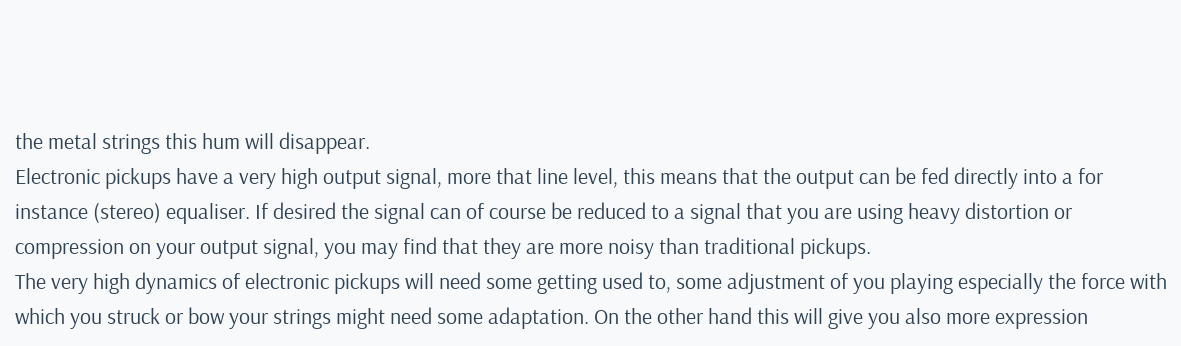the metal strings this hum will disappear.
Electronic pickups have a very high output signal, more that line level, this means that the output can be fed directly into a for instance (stereo) equaliser. If desired the signal can of course be reduced to a signal that you are using heavy distortion or compression on your output signal, you may find that they are more noisy than traditional pickups.
The very high dynamics of electronic pickups will need some getting used to, some adjustment of you playing especially the force with which you struck or bow your strings might need some adaptation. On the other hand this will give you also more expression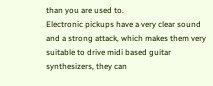than you are used to.
Electronic pickups have a very clear sound and a strong attack, which makes them very suitable to drive midi based guitar synthesizers, they can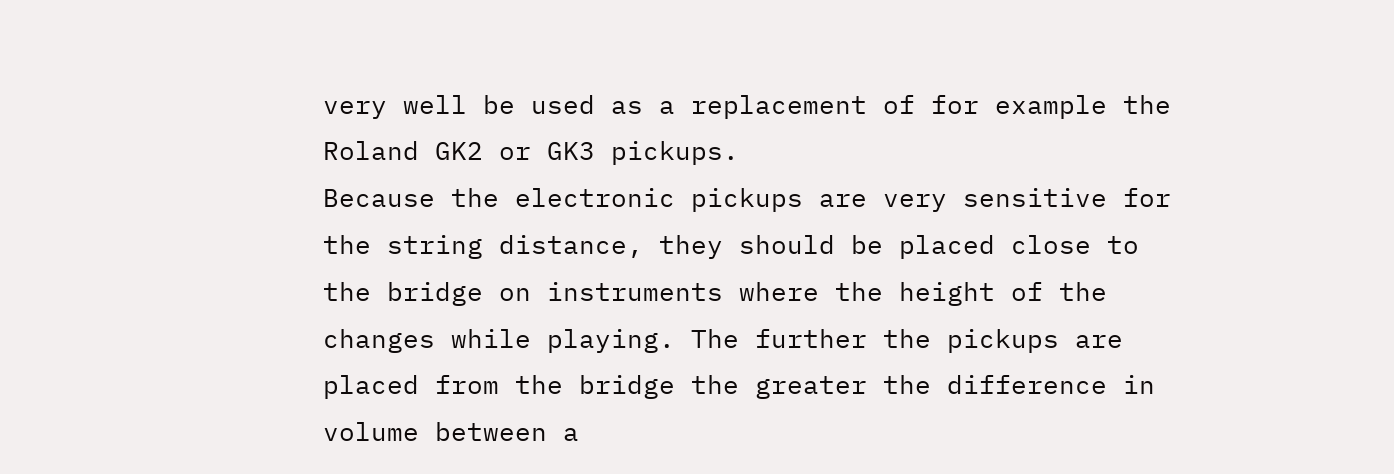very well be used as a replacement of for example the Roland GK2 or GK3 pickups.
Because the electronic pickups are very sensitive for the string distance, they should be placed close to the bridge on instruments where the height of the changes while playing. The further the pickups are placed from the bridge the greater the difference in volume between a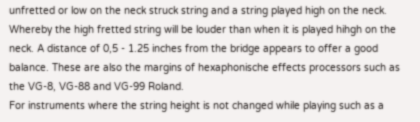unfretted or low on the neck struck string and a string played high on the neck. Whereby the high fretted string will be louder than when it is played hihgh on the neck. A distance of 0,5 - 1.25 inches from the bridge appears to offer a good balance. These are also the margins of hexaphonische effects processors such as the VG-8, VG-88 and VG-99 Roland.
For instruments where the string height is not changed while playing such as a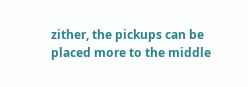zither, the pickups can be placed more to the middle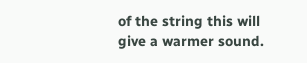of the string this will give a warmer sound.